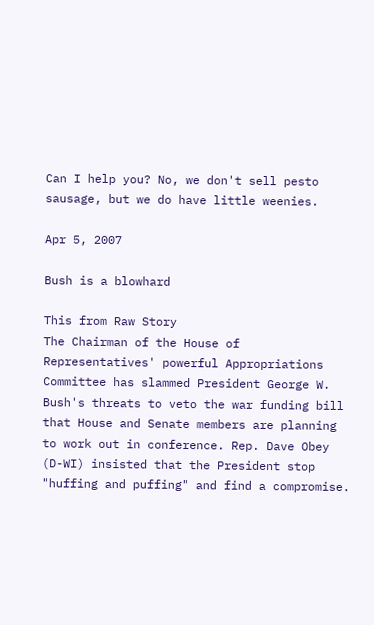Can I help you? No, we don't sell pesto sausage, but we do have little weenies.

Apr 5, 2007

Bush is a blowhard

This from Raw Story
The Chairman of the House of Representatives' powerful Appropriations Committee has slammed President George W. Bush's threats to veto the war funding bill that House and Senate members are planning to work out in conference. Rep. Dave Obey (D-WI) insisted that the President stop "huffing and puffing" and find a compromise.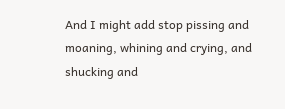And I might add stop pissing and moaning, whining and crying, and shucking and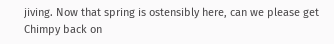jiving. Now that spring is ostensibly here, can we please get Chimpy back on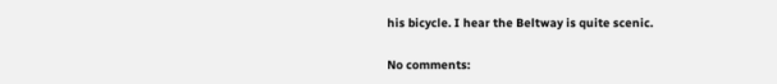his bicycle. I hear the Beltway is quite scenic.

No comments: